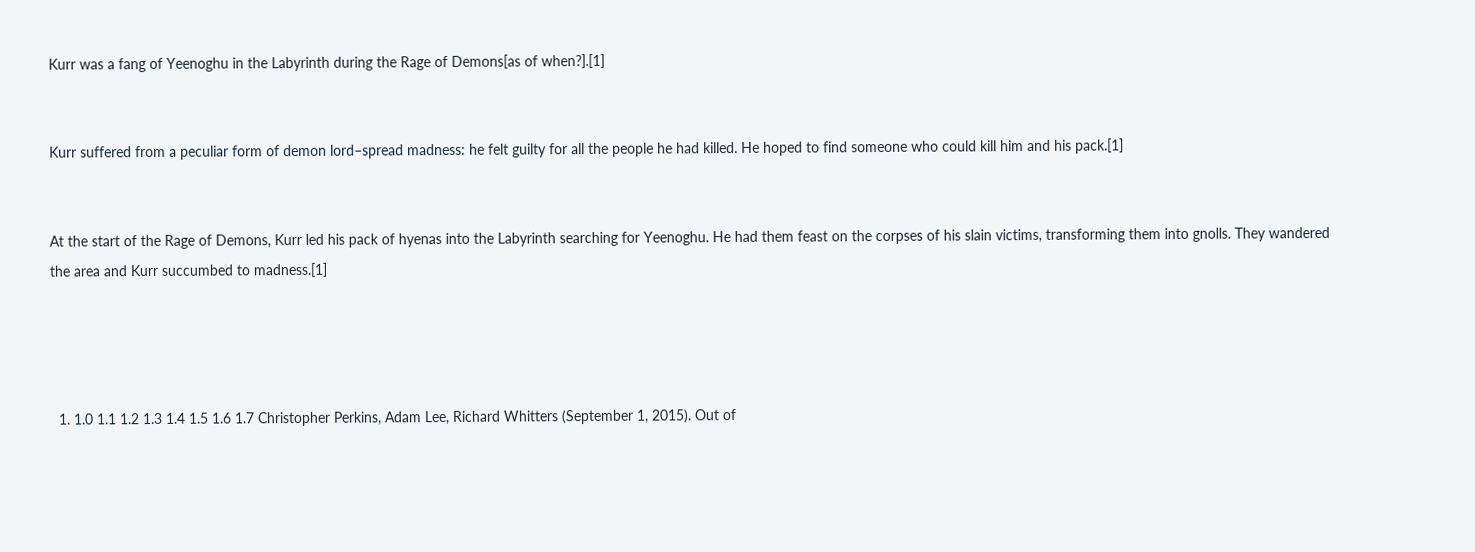Kurr was a fang of Yeenoghu in the Labyrinth during the Rage of Demons[as of when?].[1]


Kurr suffered from a peculiar form of demon lord–spread madness: he felt guilty for all the people he had killed. He hoped to find someone who could kill him and his pack.[1]


At the start of the Rage of Demons, Kurr led his pack of hyenas into the Labyrinth searching for Yeenoghu. He had them feast on the corpses of his slain victims, transforming them into gnolls. They wandered the area and Kurr succumbed to madness.[1]




  1. 1.0 1.1 1.2 1.3 1.4 1.5 1.6 1.7 Christopher Perkins, Adam Lee, Richard Whitters (September 1, 2015). Out of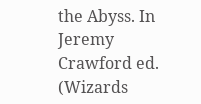the Abyss. In Jeremy Crawford ed. (Wizards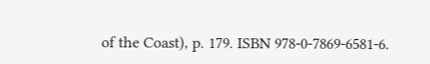of the Coast), p. 179. ISBN 978-0-7869-6581-6.